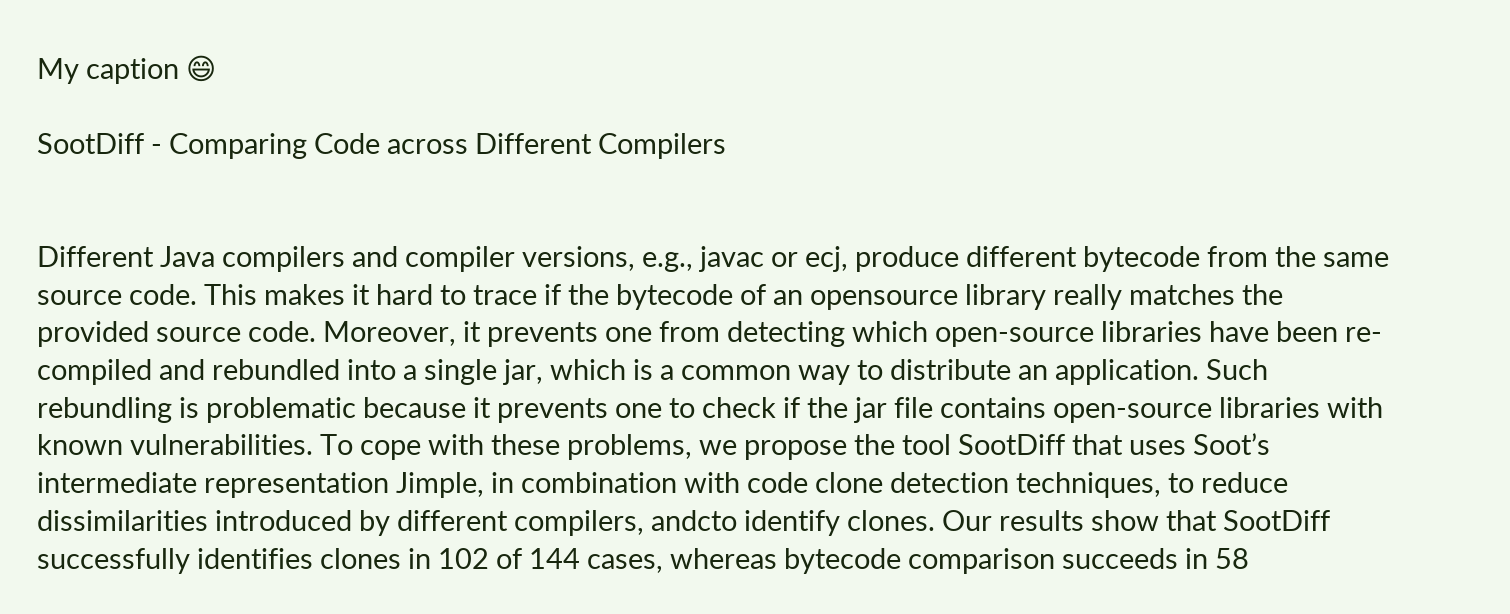My caption 😄

SootDiff - Comparing Code across Different Compilers


Different Java compilers and compiler versions, e.g., javac or ecj, produce different bytecode from the same source code. This makes it hard to trace if the bytecode of an opensource library really matches the provided source code. Moreover, it prevents one from detecting which open-source libraries have been re-compiled and rebundled into a single jar, which is a common way to distribute an application. Such rebundling is problematic because it prevents one to check if the jar file contains open-source libraries with known vulnerabilities. To cope with these problems, we propose the tool SootDiff that uses Soot’s intermediate representation Jimple, in combination with code clone detection techniques, to reduce dissimilarities introduced by different compilers, andcto identify clones. Our results show that SootDiff successfully identifies clones in 102 of 144 cases, whereas bytecode comparison succeeds in 58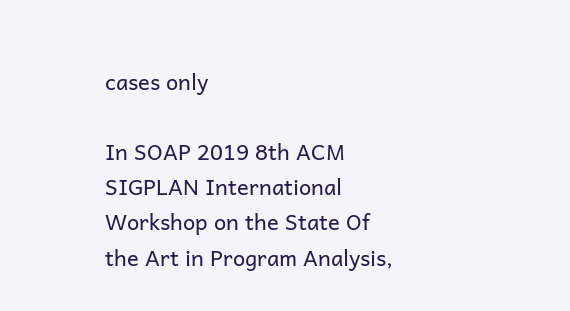cases only

In SOAP 2019 8th ACM SIGPLAN International Workshop on the State Of the Art in Program Analysis,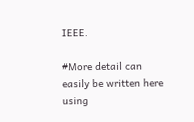IEEE.

#More detail can easily be written here using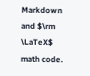Markdown and $\rm \LaTeX$ math code.